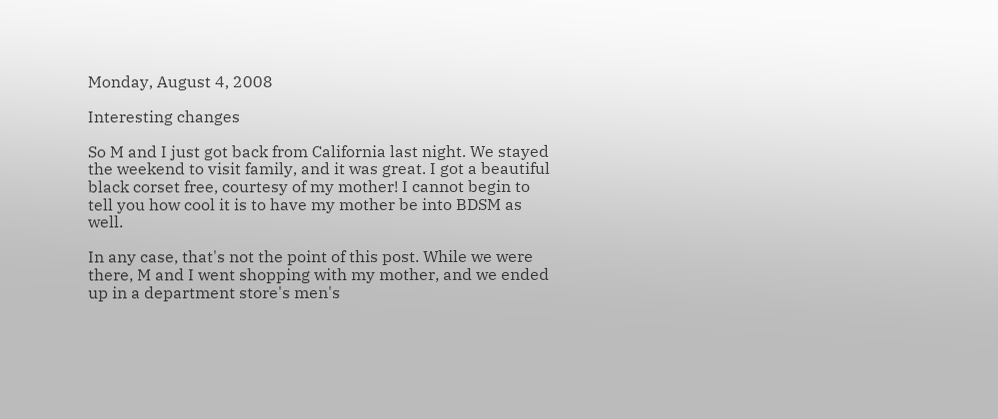Monday, August 4, 2008

Interesting changes

So M and I just got back from California last night. We stayed the weekend to visit family, and it was great. I got a beautiful black corset free, courtesy of my mother! I cannot begin to tell you how cool it is to have my mother be into BDSM as well.

In any case, that's not the point of this post. While we were there, M and I went shopping with my mother, and we ended up in a department store's men's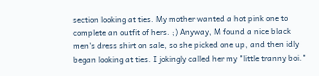section looking at ties. My mother wanted a hot pink one to complete an outfit of hers. ;) Anyway, M found a nice black men's dress shirt on sale, so she picked one up, and then idly began looking at ties. I jokingly called her my "little tranny boi."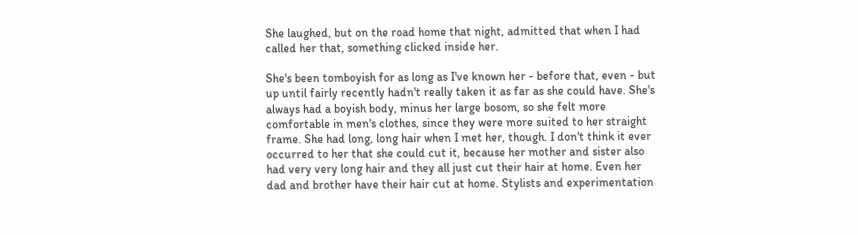She laughed, but on the road home that night, admitted that when I had called her that, something clicked inside her.

She's been tomboyish for as long as I've known her - before that, even - but up until fairly recently hadn't really taken it as far as she could have. She's always had a boyish body, minus her large bosom, so she felt more comfortable in men's clothes, since they were more suited to her straight frame. She had long, long hair when I met her, though. I don't think it ever occurred to her that she could cut it, because her mother and sister also had very very long hair and they all just cut their hair at home. Even her dad and brother have their hair cut at home. Stylists and experimentation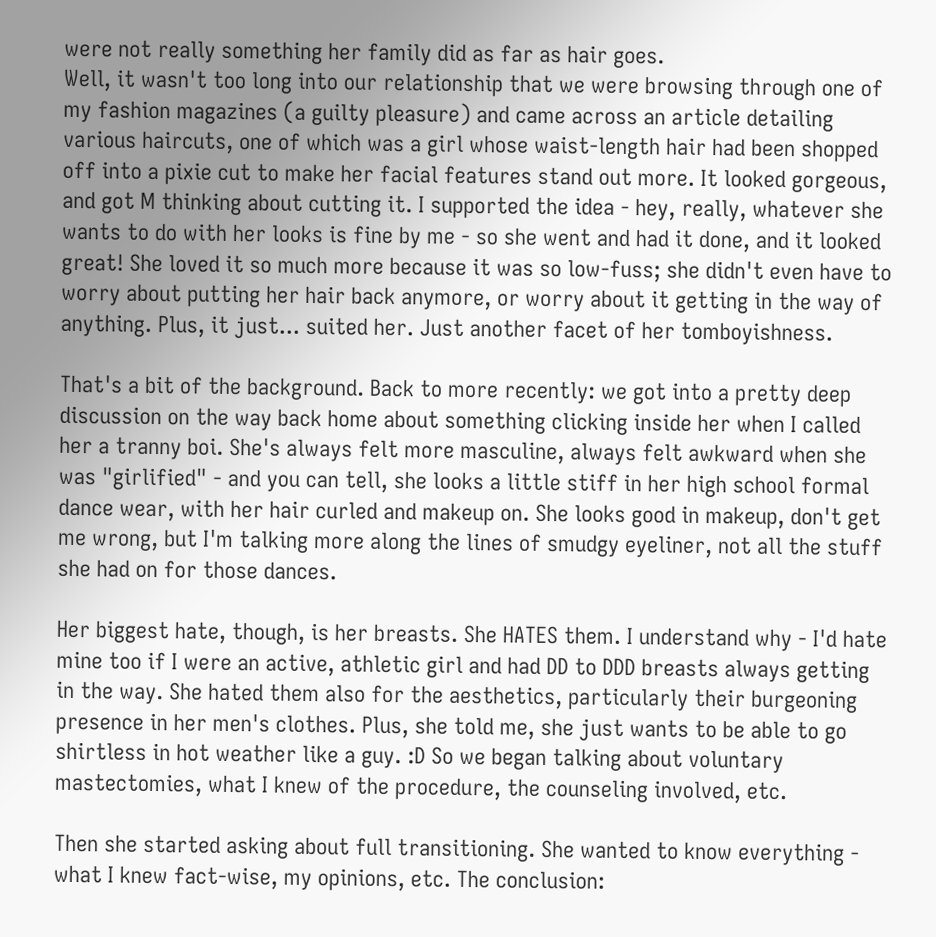were not really something her family did as far as hair goes.
Well, it wasn't too long into our relationship that we were browsing through one of my fashion magazines (a guilty pleasure) and came across an article detailing various haircuts, one of which was a girl whose waist-length hair had been shopped off into a pixie cut to make her facial features stand out more. It looked gorgeous, and got M thinking about cutting it. I supported the idea - hey, really, whatever she wants to do with her looks is fine by me - so she went and had it done, and it looked great! She loved it so much more because it was so low-fuss; she didn't even have to worry about putting her hair back anymore, or worry about it getting in the way of anything. Plus, it just... suited her. Just another facet of her tomboyishness.

That's a bit of the background. Back to more recently: we got into a pretty deep discussion on the way back home about something clicking inside her when I called her a tranny boi. She's always felt more masculine, always felt awkward when she was "girlified" - and you can tell, she looks a little stiff in her high school formal dance wear, with her hair curled and makeup on. She looks good in makeup, don't get me wrong, but I'm talking more along the lines of smudgy eyeliner, not all the stuff she had on for those dances.

Her biggest hate, though, is her breasts. She HATES them. I understand why - I'd hate mine too if I were an active, athletic girl and had DD to DDD breasts always getting in the way. She hated them also for the aesthetics, particularly their burgeoning presence in her men's clothes. Plus, she told me, she just wants to be able to go shirtless in hot weather like a guy. :D So we began talking about voluntary mastectomies, what I knew of the procedure, the counseling involved, etc.

Then she started asking about full transitioning. She wanted to know everything - what I knew fact-wise, my opinions, etc. The conclusion: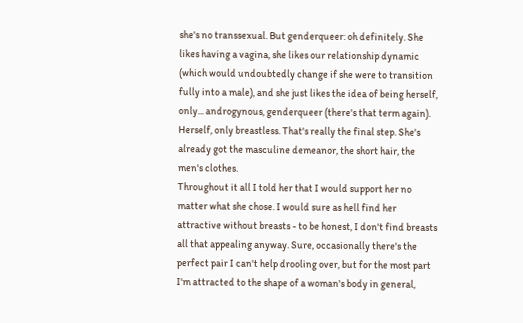she's no transsexual. But genderqueer: oh definitely. She likes having a vagina, she likes our relationship dynamic (which would undoubtedly change if she were to transition fully into a male), and she just likes the idea of being herself, only... androgynous, genderqueer (there's that term again). Herself, only breastless. That's really the final step. She's already got the masculine demeanor, the short hair, the men's clothes.
Throughout it all I told her that I would support her no matter what she chose. I would sure as hell find her attractive without breasts - to be honest, I don't find breasts all that appealing anyway. Sure, occasionally there's the perfect pair I can't help drooling over, but for the most part I'm attracted to the shape of a woman's body in general,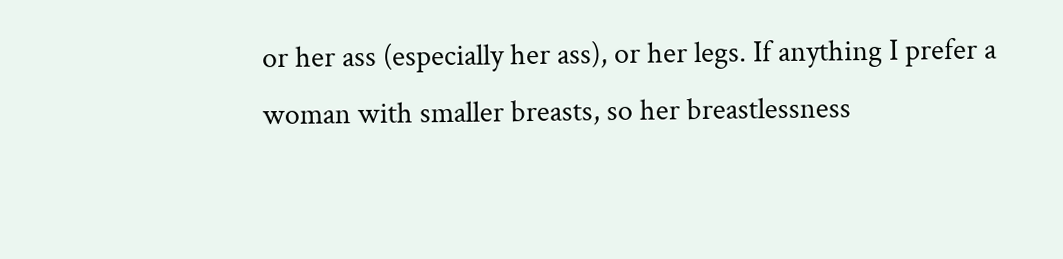or her ass (especially her ass), or her legs. If anything I prefer a woman with smaller breasts, so her breastlessness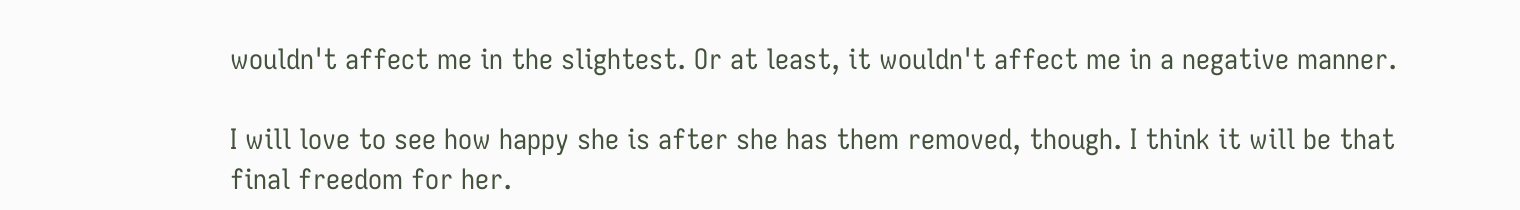wouldn't affect me in the slightest. Or at least, it wouldn't affect me in a negative manner.

I will love to see how happy she is after she has them removed, though. I think it will be that final freedom for her.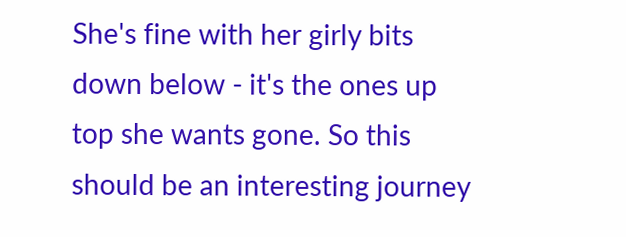She's fine with her girly bits down below - it's the ones up top she wants gone. So this should be an interesting journey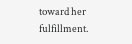toward her fulfillment.